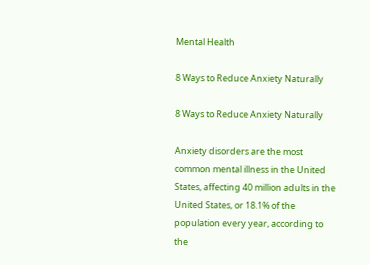Mental Health

8 Ways to Reduce Anxiety Naturally

8 Ways to Reduce Anxiety Naturally

Anxiety disorders are the most common mental illness in the United States, affecting 40 million adults in the United States, or 18.1% of the population every year, according to the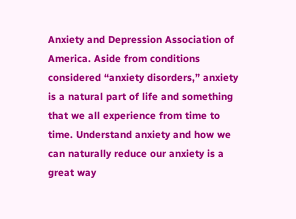Anxiety and Depression Association of America. Aside from conditions considered “anxiety disorders,” anxiety is a natural part of life and something that we all experience from time to time. Understand anxiety and how we can naturally reduce our anxiety is a great way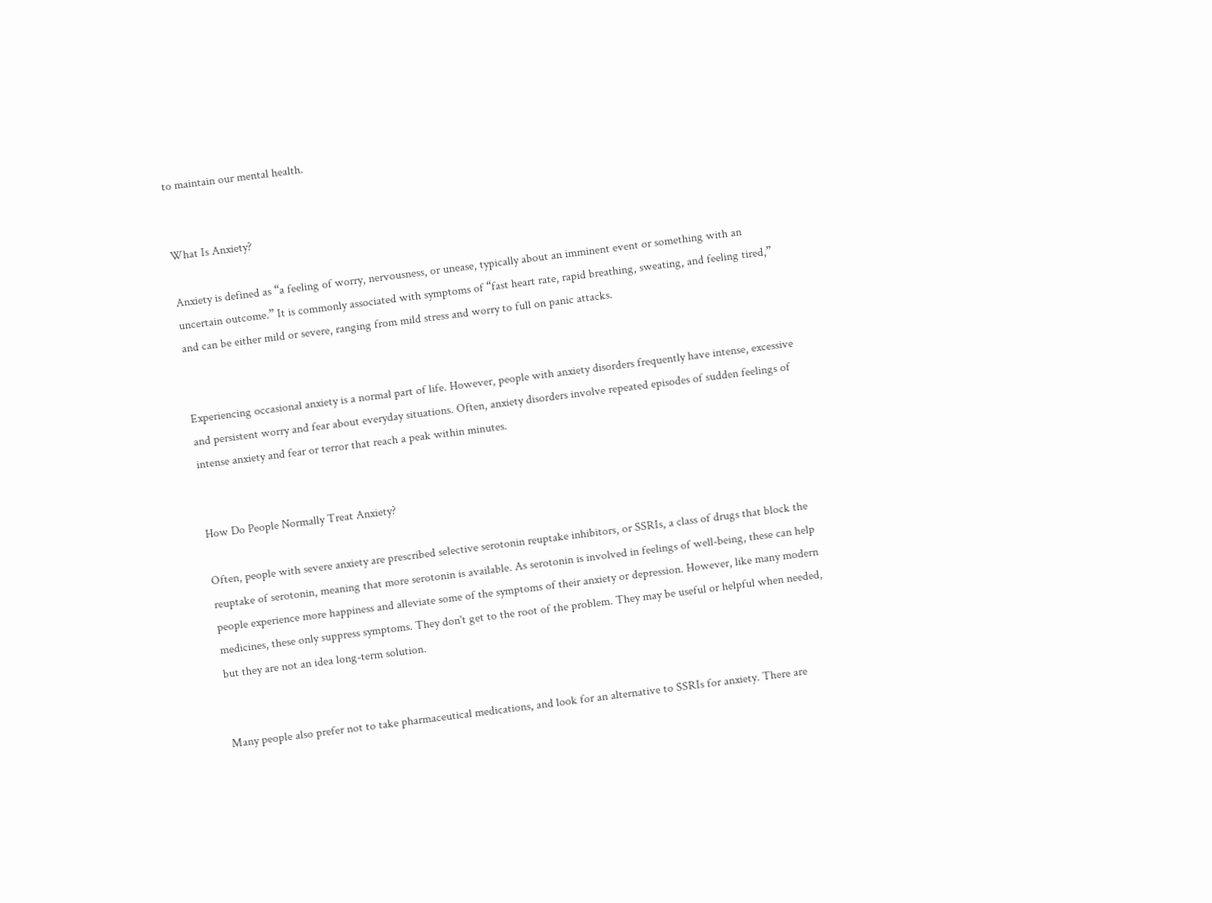to maintain our mental health.


What Is Anxiety?

Anxiety is defined as “a feeling of worry, nervousness, or unease, typically about an imminent event or something with an uncertain outcome.” It is commonly associated with symptoms of “fast heart rate, rapid breathing, sweating, and feeling tired,” and can be either mild or severe, ranging from mild stress and worry to full on panic attacks.


Experiencing occasional anxiety is a normal part of life. However, people with anxiety disorders frequently have intense, excessive and persistent worry and fear about everyday situations. Often, anxiety disorders involve repeated episodes of sudden feelings of intense anxiety and fear or terror that reach a peak within minutes.


How Do People Normally Treat Anxiety?

Often, people with severe anxiety are prescribed selective serotonin reuptake inhibitors, or SSRIs, a class of drugs that block the reuptake of serotonin, meaning that more serotonin is available. As serotonin is involved in feelings of well-being, these can help people experience more happiness and alleviate some of the symptoms of their anxiety or depression. However, like many modern medicines, these only suppress symptoms. They don't get to the root of the problem. They may be useful or helpful when needed, but they are not an idea long-term solution.


Many people also prefer not to take pharmaceutical medications, and look for an alternative to SSRIs for anxiety. There are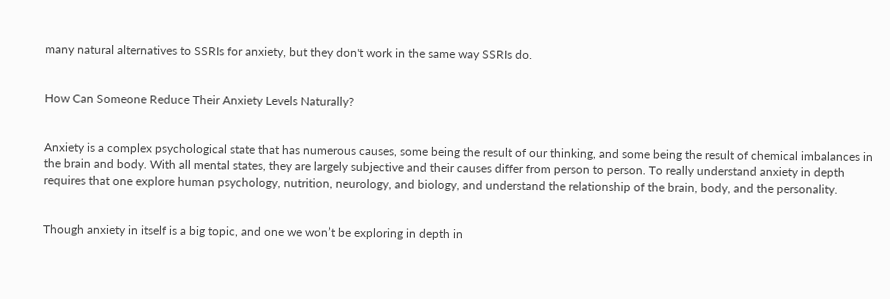many natural alternatives to SSRIs for anxiety, but they don't work in the same way SSRIs do.


How Can Someone Reduce Their Anxiety Levels Naturally?


Anxiety is a complex psychological state that has numerous causes, some being the result of our thinking, and some being the result of chemical imbalances in the brain and body. With all mental states, they are largely subjective and their causes differ from person to person. To really understand anxiety in depth requires that one explore human psychology, nutrition, neurology, and biology, and understand the relationship of the brain, body, and the personality.


Though anxiety in itself is a big topic, and one we won’t be exploring in depth in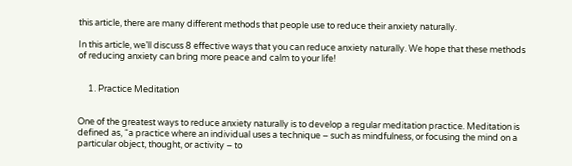this article, there are many different methods that people use to reduce their anxiety naturally.

In this article, we’ll discuss 8 effective ways that you can reduce anxiety naturally. We hope that these methods of reducing anxiety can bring more peace and calm to your life!


     1. Practice Meditation


One of the greatest ways to reduce anxiety naturally is to develop a regular meditation practice. Meditation is defined as, “a practice where an individual uses a technique – such as mindfulness, or focusing the mind on a particular object, thought, or activity – to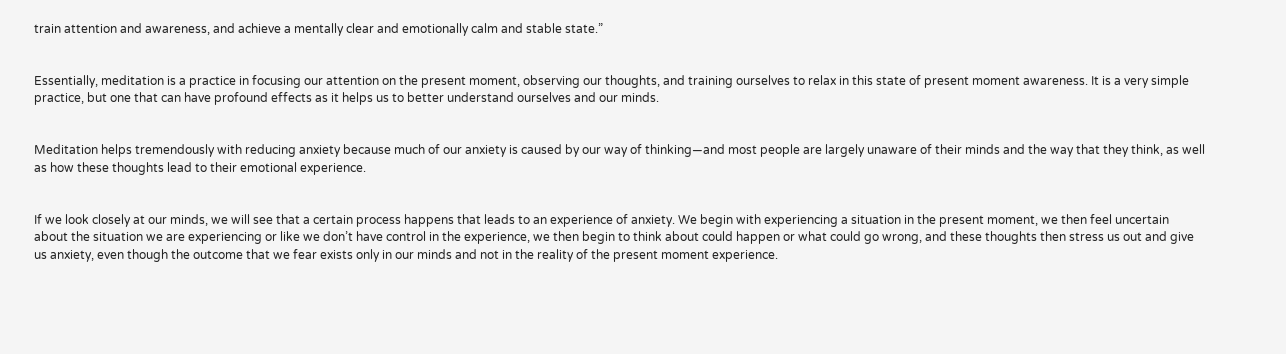train attention and awareness, and achieve a mentally clear and emotionally calm and stable state.”


Essentially, meditation is a practice in focusing our attention on the present moment, observing our thoughts, and training ourselves to relax in this state of present moment awareness. It is a very simple practice, but one that can have profound effects as it helps us to better understand ourselves and our minds.


Meditation helps tremendously with reducing anxiety because much of our anxiety is caused by our way of thinking—and most people are largely unaware of their minds and the way that they think, as well as how these thoughts lead to their emotional experience.


If we look closely at our minds, we will see that a certain process happens that leads to an experience of anxiety. We begin with experiencing a situation in the present moment, we then feel uncertain about the situation we are experiencing or like we don’t have control in the experience, we then begin to think about could happen or what could go wrong, and these thoughts then stress us out and give us anxiety, even though the outcome that we fear exists only in our minds and not in the reality of the present moment experience.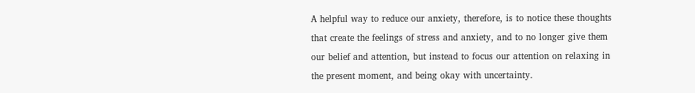A helpful way to reduce our anxiety, therefore, is to notice these thoughts that create the feelings of stress and anxiety, and to no longer give them our belief and attention, but instead to focus our attention on relaxing in the present moment, and being okay with uncertainty.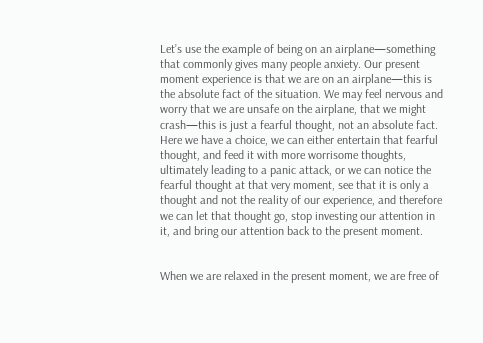Let’s use the example of being on an airplane—something that commonly gives many people anxiety. Our present moment experience is that we are on an airplane—this is the absolute fact of the situation. We may feel nervous and worry that we are unsafe on the airplane, that we might crash—this is just a fearful thought, not an absolute fact. Here we have a choice, we can either entertain that fearful thought, and feed it with more worrisome thoughts, ultimately leading to a panic attack, or we can notice the fearful thought at that very moment, see that it is only a thought and not the reality of our experience, and therefore we can let that thought go, stop investing our attention in it, and bring our attention back to the present moment.


When we are relaxed in the present moment, we are free of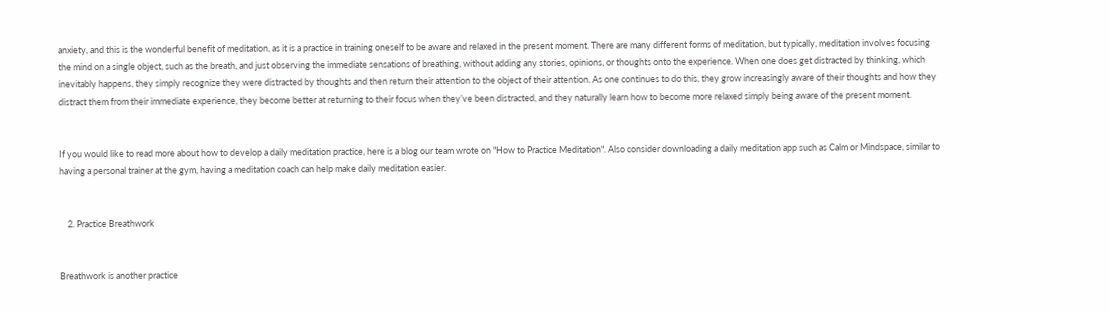anxiety, and this is the wonderful benefit of meditation, as it is a practice in training oneself to be aware and relaxed in the present moment. There are many different forms of meditation, but typically, meditation involves focusing the mind on a single object, such as the breath, and just observing the immediate sensations of breathing, without adding any stories, opinions, or thoughts onto the experience. When one does get distracted by thinking, which inevitably happens, they simply recognize they were distracted by thoughts and then return their attention to the object of their attention. As one continues to do this, they grow increasingly aware of their thoughts and how they distract them from their immediate experience, they become better at returning to their focus when they’ve been distracted, and they naturally learn how to become more relaxed simply being aware of the present moment.


If you would like to read more about how to develop a daily meditation practice, here is a blog our team wrote on "How to Practice Meditation". Also consider downloading a daily meditation app such as Calm or Mindspace, similar to having a personal trainer at the gym, having a meditation coach can help make daily meditation easier.


    2. Practice Breathwork


Breathwork is another practice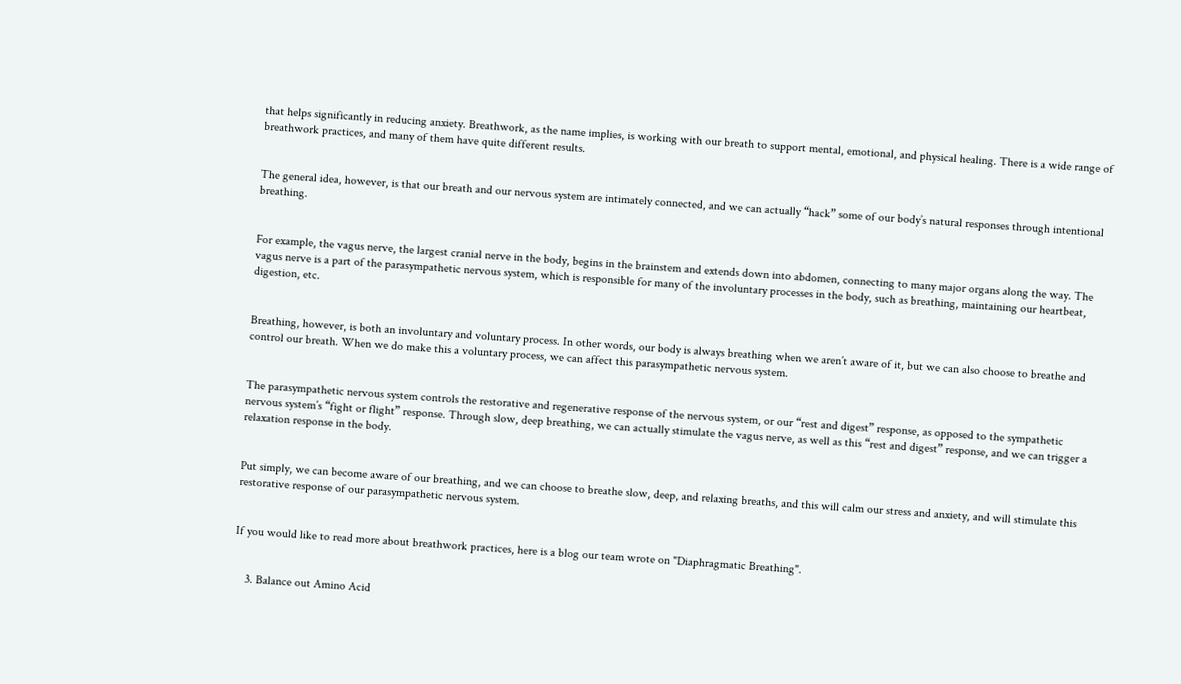that helps significantly in reducing anxiety. Breathwork, as the name implies, is working with our breath to support mental, emotional, and physical healing. There is a wide range of breathwork practices, and many of them have quite different results.


The general idea, however, is that our breath and our nervous system are intimately connected, and we can actually “hack” some of our body’s natural responses through intentional breathing.


For example, the vagus nerve, the largest cranial nerve in the body, begins in the brainstem and extends down into abdomen, connecting to many major organs along the way. The vagus nerve is a part of the parasympathetic nervous system, which is responsible for many of the involuntary processes in the body, such as breathing, maintaining our heartbeat, digestion, etc.


Breathing, however, is both an involuntary and voluntary process. In other words, our body is always breathing when we aren’t aware of it, but we can also choose to breathe and control our breath. When we do make this a voluntary process, we can affect this parasympathetic nervous system.


The parasympathetic nervous system controls the restorative and regenerative response of the nervous system, or our “rest and digest” response, as opposed to the sympathetic nervous system’s “fight or flight” response. Through slow, deep breathing, we can actually stimulate the vagus nerve, as well as this “rest and digest” response, and we can trigger a relaxation response in the body.


Put simply, we can become aware of our breathing, and we can choose to breathe slow, deep, and relaxing breaths, and this will calm our stress and anxiety, and will stimulate this restorative response of our parasympathetic nervous system.


If you would like to read more about breathwork practices, here is a blog our team wrote on "Diaphragmatic Breathing".


    3. Balance out Amino Acid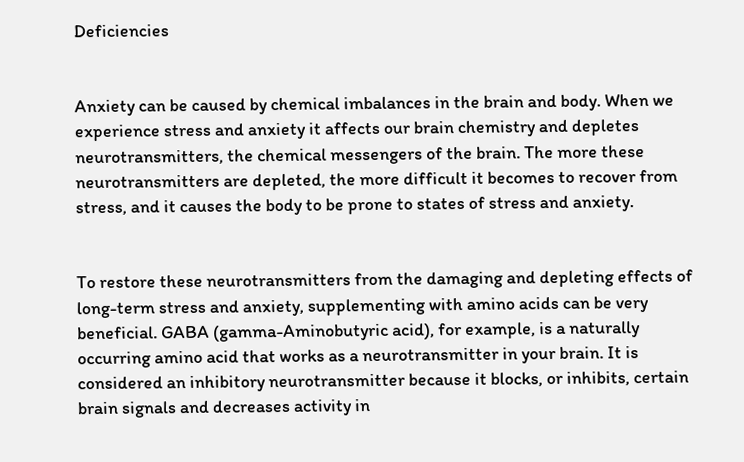Deficiencies


Anxiety can be caused by chemical imbalances in the brain and body. When we experience stress and anxiety it affects our brain chemistry and depletes neurotransmitters, the chemical messengers of the brain. The more these neurotransmitters are depleted, the more difficult it becomes to recover from stress, and it causes the body to be prone to states of stress and anxiety.


To restore these neurotransmitters from the damaging and depleting effects of long-term stress and anxiety, supplementing with amino acids can be very beneficial. GABA (gamma-Aminobutyric acid), for example, is a naturally occurring amino acid that works as a neurotransmitter in your brain. It is considered an inhibitory neurotransmitter because it blocks, or inhibits, certain brain signals and decreases activity in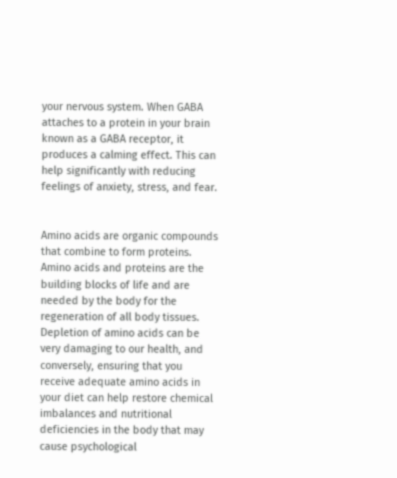your nervous system. When GABA attaches to a protein in your brain known as a GABA receptor, it produces a calming effect. This can help significantly with reducing feelings of anxiety, stress, and fear.


Amino acids are organic compounds that combine to form proteins. Amino acids and proteins are the building blocks of life and are needed by the body for the regeneration of all body tissues. Depletion of amino acids can be very damaging to our health, and conversely, ensuring that you receive adequate amino acids in your diet can help restore chemical imbalances and nutritional deficiencies in the body that may cause psychological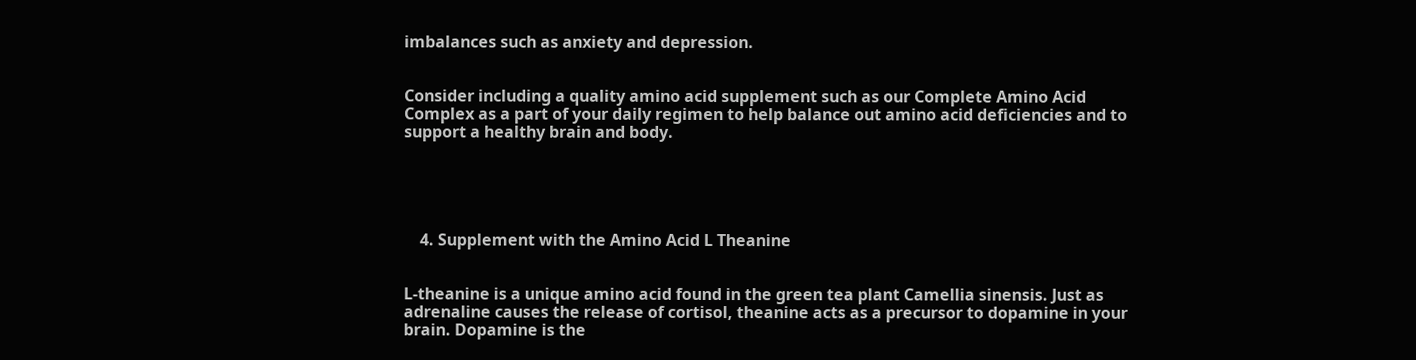imbalances such as anxiety and depression.


Consider including a quality amino acid supplement such as our Complete Amino Acid Complex as a part of your daily regimen to help balance out amino acid deficiencies and to support a healthy brain and body.





    4. Supplement with the Amino Acid L Theanine


L-theanine is a unique amino acid found in the green tea plant Camellia sinensis. Just as adrenaline causes the release of cortisol, theanine acts as a precursor to dopamine in your brain. Dopamine is the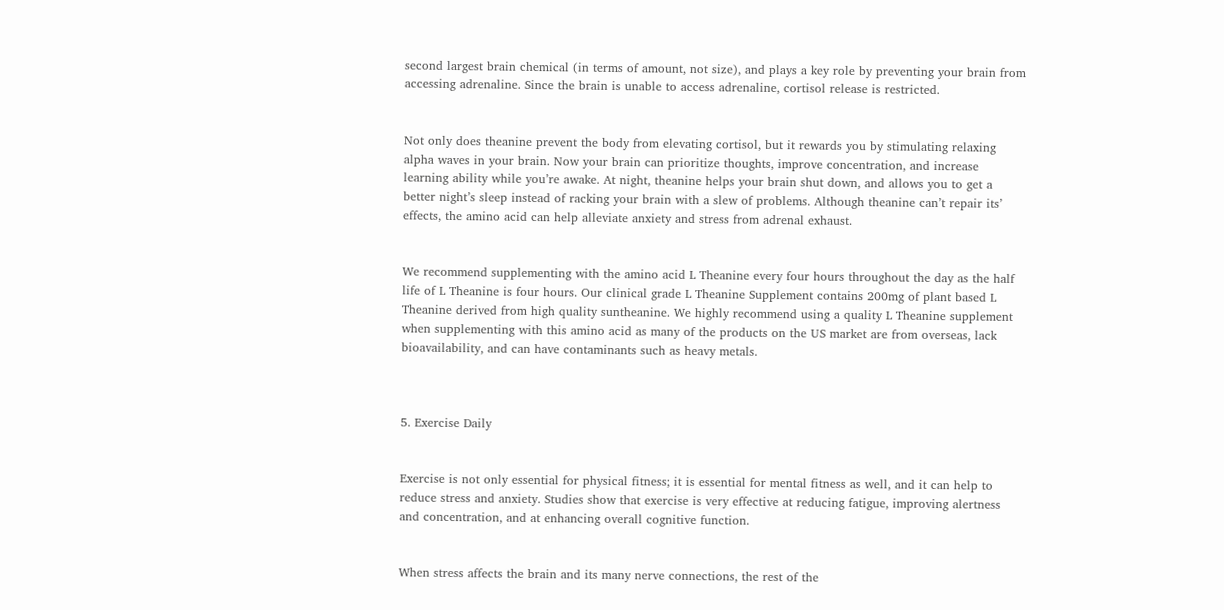second largest brain chemical (in terms of amount, not size), and plays a key role by preventing your brain from accessing adrenaline. Since the brain is unable to access adrenaline, cortisol release is restricted.


Not only does theanine prevent the body from elevating cortisol, but it rewards you by stimulating relaxing alpha waves in your brain. Now your brain can prioritize thoughts, improve concentration, and increase learning ability while you’re awake. At night, theanine helps your brain shut down, and allows you to get a better night’s sleep instead of racking your brain with a slew of problems. Although theanine can’t repair its’ effects, the amino acid can help alleviate anxiety and stress from adrenal exhaust.


We recommend supplementing with the amino acid L Theanine every four hours throughout the day as the half life of L Theanine is four hours. Our clinical grade L Theanine Supplement contains 200mg of plant based L Theanine derived from high quality suntheanine. We highly recommend using a quality L Theanine supplement when supplementing with this amino acid as many of the products on the US market are from overseas, lack bioavailability, and can have contaminants such as heavy metals.



5. Exercise Daily


Exercise is not only essential for physical fitness; it is essential for mental fitness as well, and it can help to reduce stress and anxiety. Studies show that exercise is very effective at reducing fatigue, improving alertness and concentration, and at enhancing overall cognitive function.


When stress affects the brain and its many nerve connections, the rest of the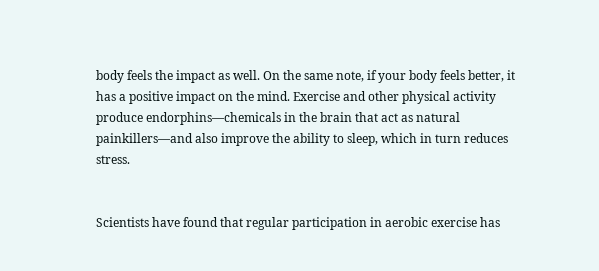body feels the impact as well. On the same note, if your body feels better, it has a positive impact on the mind. Exercise and other physical activity produce endorphins—chemicals in the brain that act as natural painkillers—and also improve the ability to sleep, which in turn reduces stress.


Scientists have found that regular participation in aerobic exercise has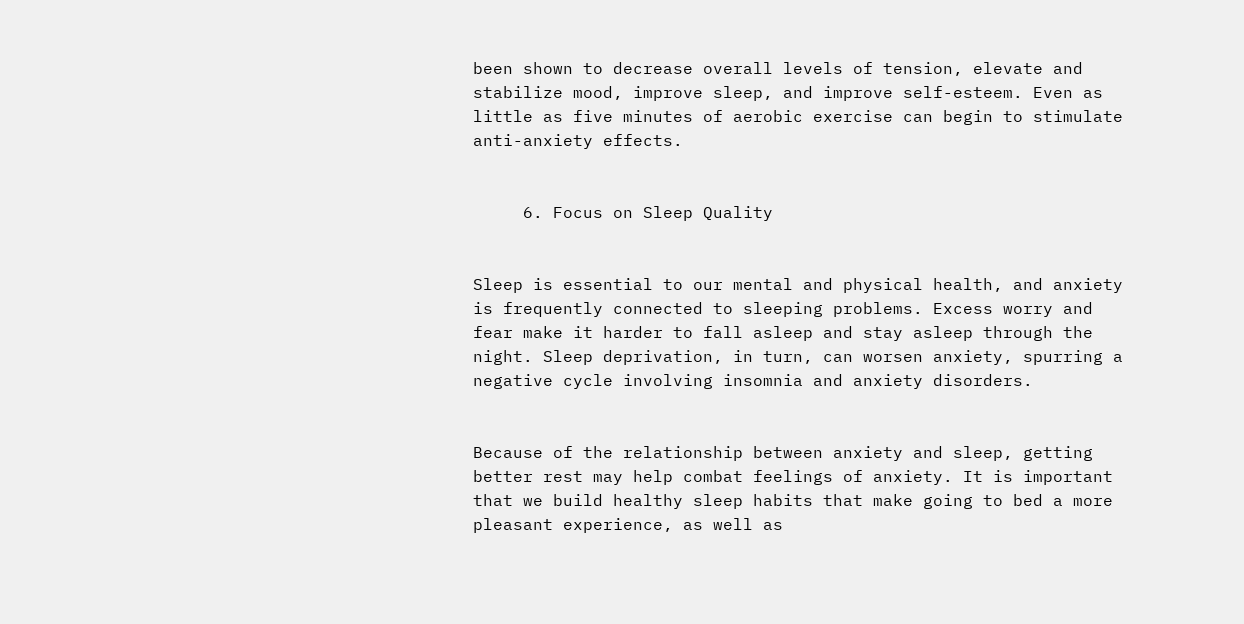been shown to decrease overall levels of tension, elevate and stabilize mood, improve sleep, and improve self-esteem. Even as little as five minutes of aerobic exercise can begin to stimulate anti-anxiety effects.


     6. Focus on Sleep Quality


Sleep is essential to our mental and physical health, and anxiety is frequently connected to sleeping problems. Excess worry and fear make it harder to fall asleep and stay asleep through the night. Sleep deprivation, in turn, can worsen anxiety, spurring a negative cycle involving insomnia and anxiety disorders.


Because of the relationship between anxiety and sleep, getting better rest may help combat feelings of anxiety. It is important that we build healthy sleep habits that make going to bed a more pleasant experience, as well as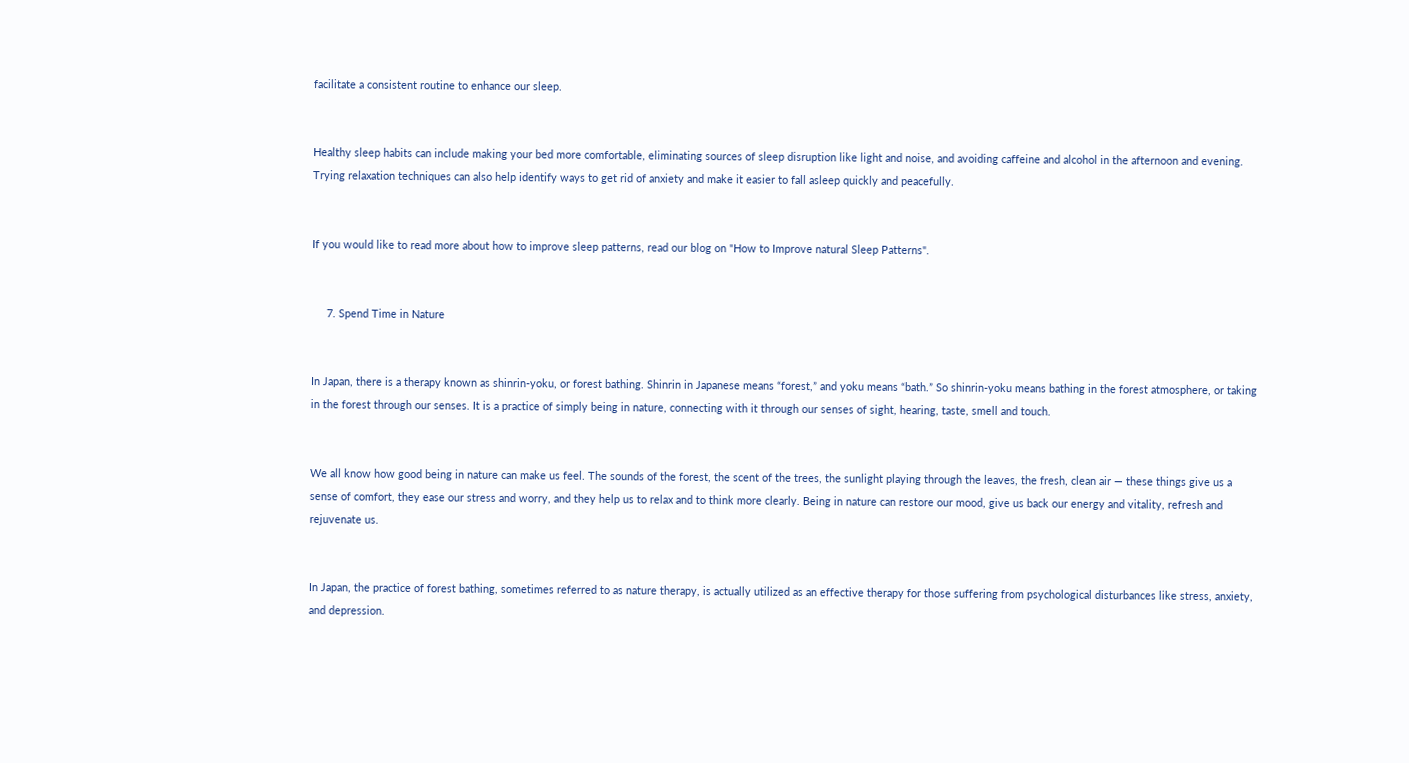facilitate a consistent routine to enhance our sleep.


Healthy sleep habits can include making your bed more comfortable, eliminating sources of sleep disruption like light and noise, and avoiding caffeine and alcohol in the afternoon and evening. Trying relaxation techniques can also help identify ways to get rid of anxiety and make it easier to fall asleep quickly and peacefully.


If you would like to read more about how to improve sleep patterns, read our blog on "How to Improve natural Sleep Patterns".


     7. Spend Time in Nature


In Japan, there is a therapy known as shinrin-yoku, or forest bathing. Shinrin in Japanese means “forest,” and yoku means “bath.” So shinrin-yoku means bathing in the forest atmosphere, or taking in the forest through our senses. It is a practice of simply being in nature, connecting with it through our senses of sight, hearing, taste, smell and touch.


We all know how good being in nature can make us feel. The sounds of the forest, the scent of the trees, the sunlight playing through the leaves, the fresh, clean air — these things give us a sense of comfort, they ease our stress and worry, and they help us to relax and to think more clearly. Being in nature can restore our mood, give us back our energy and vitality, refresh and rejuvenate us.


In Japan, the practice of forest bathing, sometimes referred to as nature therapy, is actually utilized as an effective therapy for those suffering from psychological disturbances like stress, anxiety, and depression.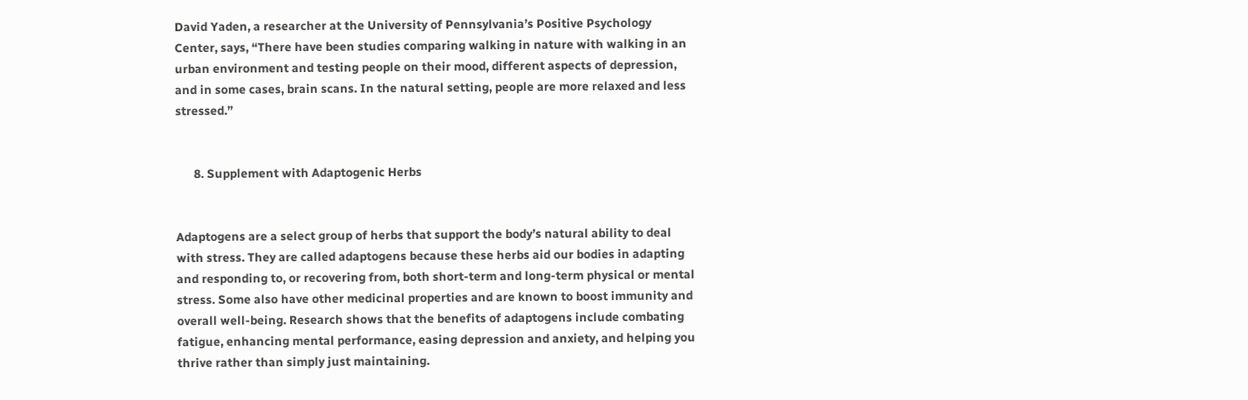David Yaden, a researcher at the University of Pennsylvania’s Positive Psychology Center, says, “There have been studies comparing walking in nature with walking in an urban environment and testing people on their mood, different aspects of depression, and in some cases, brain scans. In the natural setting, people are more relaxed and less stressed.”


      8. Supplement with Adaptogenic Herbs


Adaptogens are a select group of herbs that support the body’s natural ability to deal with stress. They are called adaptogens because these herbs aid our bodies in adapting and responding to, or recovering from, both short-term and long-term physical or mental stress. Some also have other medicinal properties and are known to boost immunity and overall well-being. Research shows that the benefits of adaptogens include combating fatigue, enhancing mental performance, easing depression and anxiety, and helping you thrive rather than simply just maintaining.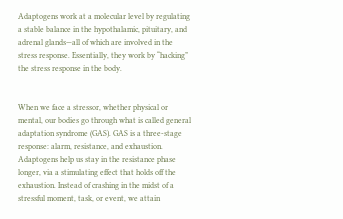Adaptogens work at a molecular level by regulating a stable balance in the hypothalamic, pituitary, and adrenal glands—all of which are involved in the stress response. Essentially, they work by “hacking” the stress response in the body.


When we face a stressor, whether physical or mental, our bodies go through what is called general adaptation syndrome (GAS). GAS is a three-stage response: alarm, resistance, and exhaustion. Adaptogens help us stay in the resistance phase longer, via a stimulating effect that holds off the exhaustion. Instead of crashing in the midst of a stressful moment, task, or event, we attain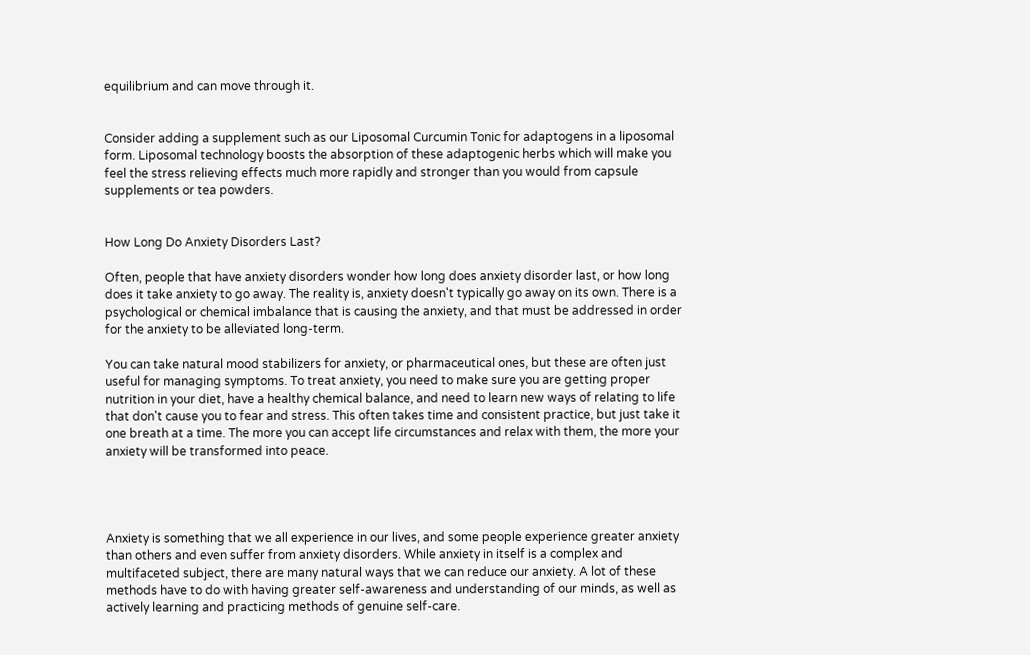equilibrium and can move through it.


Consider adding a supplement such as our Liposomal Curcumin Tonic for adaptogens in a liposomal form. Liposomal technology boosts the absorption of these adaptogenic herbs which will make you feel the stress relieving effects much more rapidly and stronger than you would from capsule supplements or tea powders.


How Long Do Anxiety Disorders Last?

Often, people that have anxiety disorders wonder how long does anxiety disorder last, or how long does it take anxiety to go away. The reality is, anxiety doesn't typically go away on its own. There is a psychological or chemical imbalance that is causing the anxiety, and that must be addressed in order for the anxiety to be alleviated long-term.

You can take natural mood stabilizers for anxiety, or pharmaceutical ones, but these are often just useful for managing symptoms. To treat anxiety, you need to make sure you are getting proper nutrition in your diet, have a healthy chemical balance, and need to learn new ways of relating to life that don't cause you to fear and stress. This often takes time and consistent practice, but just take it one breath at a time. The more you can accept life circumstances and relax with them, the more your anxiety will be transformed into peace.




Anxiety is something that we all experience in our lives, and some people experience greater anxiety than others and even suffer from anxiety disorders. While anxiety in itself is a complex and multifaceted subject, there are many natural ways that we can reduce our anxiety. A lot of these methods have to do with having greater self-awareness and understanding of our minds, as well as actively learning and practicing methods of genuine self-care.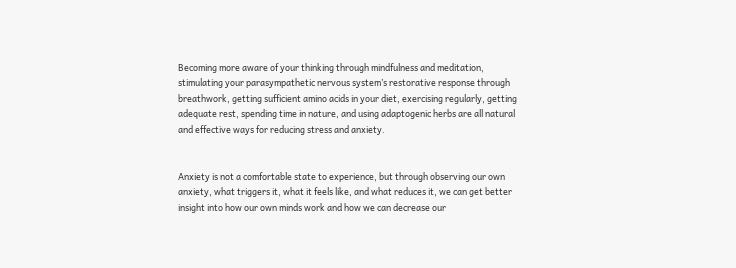Becoming more aware of your thinking through mindfulness and meditation, stimulating your parasympathetic nervous system’s restorative response through breathwork, getting sufficient amino acids in your diet, exercising regularly, getting adequate rest, spending time in nature, and using adaptogenic herbs are all natural and effective ways for reducing stress and anxiety.


Anxiety is not a comfortable state to experience, but through observing our own anxiety, what triggers it, what it feels like, and what reduces it, we can get better insight into how our own minds work and how we can decrease our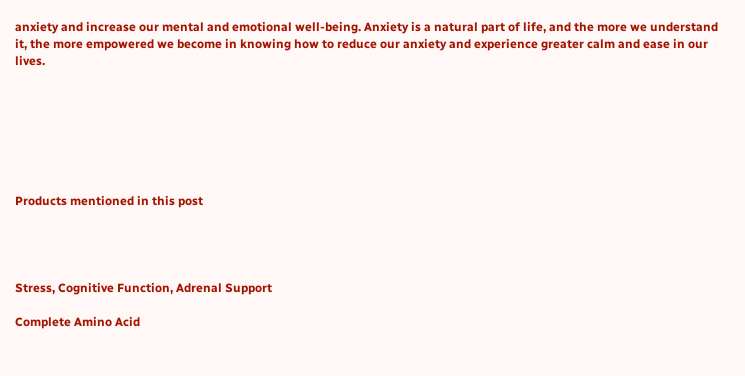anxiety and increase our mental and emotional well-being. Anxiety is a natural part of life, and the more we understand it, the more empowered we become in knowing how to reduce our anxiety and experience greater calm and ease in our lives.







Products mentioned in this post




Stress, Cognitive Function, Adrenal Support

Complete Amino Acid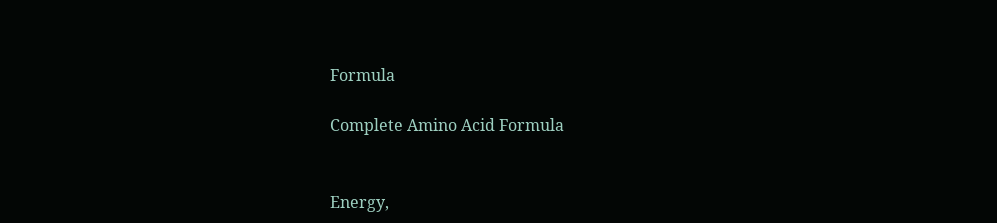Formula

Complete Amino Acid Formula


Energy,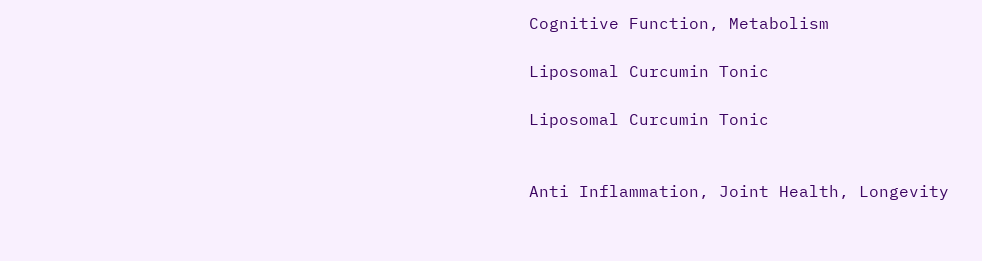Cognitive Function, Metabolism

Liposomal Curcumin Tonic

Liposomal Curcumin Tonic


Anti Inflammation, Joint Health, Longevity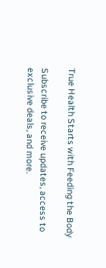True Health Starts with Feeding the Body

Subscribe to receive updates, access to exclusive deals, and more.